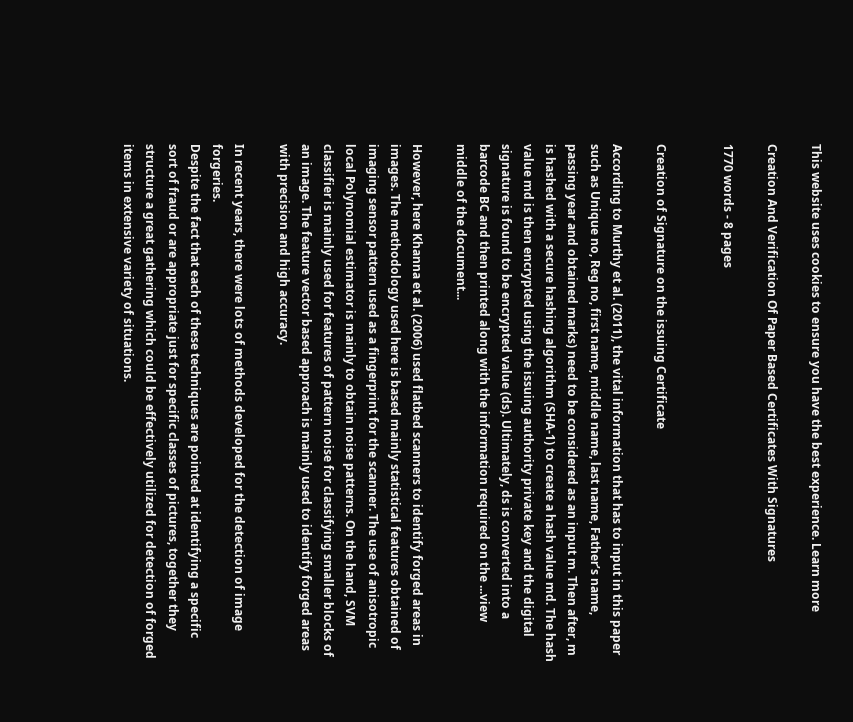This website uses cookies to ensure you have the best experience. Learn more

Creation And Verification Of Paper Based Certificates With Signatures

1770 words - 8 pages


Creation of Signature on the issuing Certificate

According to Murthy et al. (2011), the vital information that has to input in this paper such as Unique no, Reg no, first name, middle name, last name, Father’s name, passing year and obtained marks) need to be considered as an input m. Then after, m is hashed with a secure hashing algorithm (SHA-1) to create a hash value md. The hash value md is then encrypted using the issuing authority private key and the digital signature is found to be encrypted value (ds). Ultimately, ds is converted into a barcode BC and then printed along with the information required on the ...view middle of the document...

However, here Khanna et al. (2006) used flatbed scanners to identify forged areas in images. The methodology used here is based mainly statistical features obtained of imaging sensor pattern used as a fingerprint for the scanner. The use of anisotropic local Polynomial estimator is mainly to obtain noise patterns. On the hand, SVM classifier is mainly used for features of pattern noise for classifying smaller blocks of an image. The feature vector based approach is mainly used to identify forged areas with precision and high accuracy.

In recent years, there were lots of methods developed for the detection of image forgeries.
Despite the fact that each of these techniques are pointed at identifying a specific sort of fraud or are appropriate just for specific classes of pictures, together they structure a great gathering which could be effectively utilized for detection of forged items in extensive variety of situations.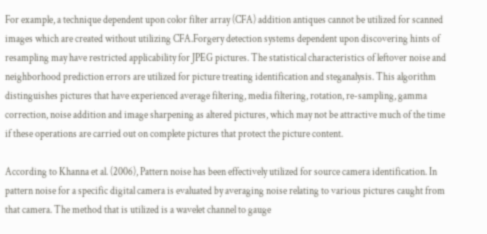For example, a technique dependent upon color filter array (CFA) addition antiques cannot be utilized for scanned images which are created without utilizing CFA.Forgery detection systems dependent upon discovering hints of resampling may have restricted applicability for JPEG pictures. The statistical characteristics of leftover noise and neighborhood prediction errors are utilized for picture treating identification and steganalysis. This algorithm distinguishes pictures that have experienced average filtering, media filtering, rotation, re-sampling, gamma correction, noise addition and image sharpening as altered pictures, which may not be attractive much of the time if these operations are carried out on complete pictures that protect the picture content.

According to Khanna et al. (2006), Pattern noise has been effectively utilized for source camera identification. In pattern noise for a specific digital camera is evaluated by averaging noise relating to various pictures caught from that camera. The method that is utilized is a wavelet channel to gauge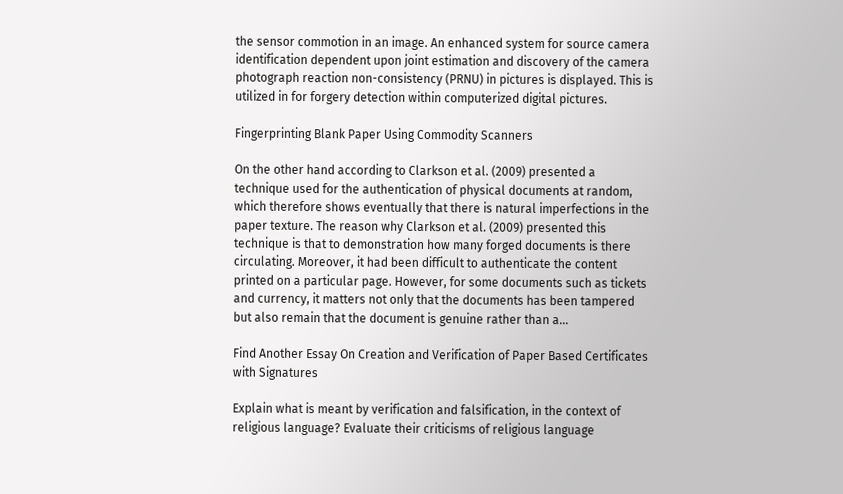the sensor commotion in an image. An enhanced system for source camera identification dependent upon joint estimation and discovery of the camera photograph reaction non-consistency (PRNU) in pictures is displayed. This is utilized in for forgery detection within computerized digital pictures.

Fingerprinting Blank Paper Using Commodity Scanners

On the other hand according to Clarkson et al. (2009) presented a technique used for the authentication of physical documents at random, which therefore shows eventually that there is natural imperfections in the paper texture. The reason why Clarkson et al. (2009) presented this technique is that to demonstration how many forged documents is there circulating. Moreover, it had been difficult to authenticate the content printed on a particular page. However, for some documents such as tickets and currency, it matters not only that the documents has been tampered but also remain that the document is genuine rather than a...

Find Another Essay On Creation and Verification of Paper Based Certificates with Signatures

Explain what is meant by verification and falsification, in the context of religious language? Evaluate their criticisms of religious language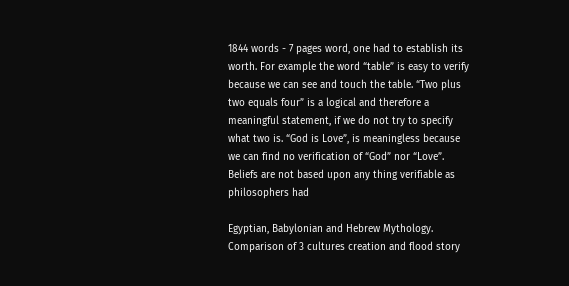1844 words - 7 pages word, one had to establish its worth. For example the word “table” is easy to verify because we can see and touch the table. “Two plus two equals four” is a logical and therefore a meaningful statement, if we do not try to specify what two is. “God is Love”, is meaningless because we can find no verification of “God” nor “Love”. Beliefs are not based upon any thing verifiable as philosophers had

Egyptian, Babylonian and Hebrew Mythology. Comparison of 3 cultures creation and flood story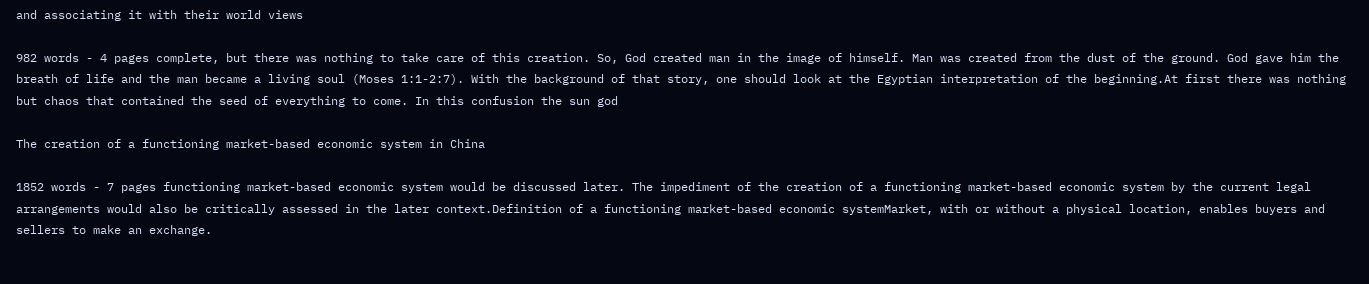and associating it with their world views

982 words - 4 pages complete, but there was nothing to take care of this creation. So, God created man in the image of himself. Man was created from the dust of the ground. God gave him the breath of life and the man became a living soul (Moses 1:1-2:7). With the background of that story, one should look at the Egyptian interpretation of the beginning.At first there was nothing but chaos that contained the seed of everything to come. In this confusion the sun god

The creation of a functioning market-based economic system in China

1852 words - 7 pages functioning market-based economic system would be discussed later. The impediment of the creation of a functioning market-based economic system by the current legal arrangements would also be critically assessed in the later context.Definition of a functioning market-based economic systemMarket, with or without a physical location, enables buyers and sellers to make an exchange.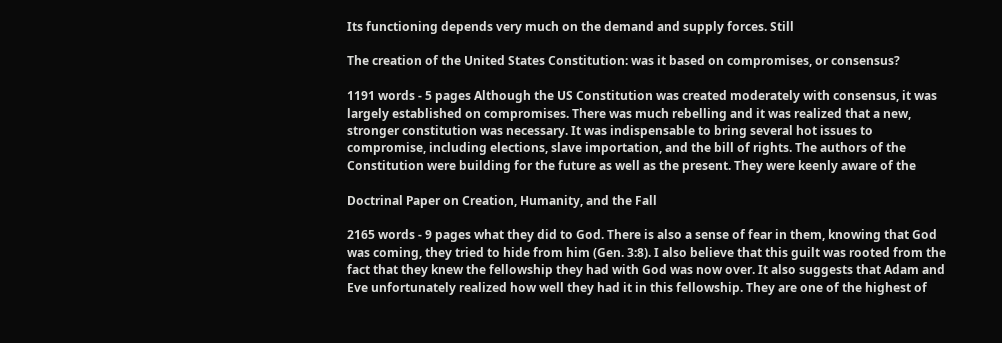Its functioning depends very much on the demand and supply forces. Still

The creation of the United States Constitution: was it based on compromises, or consensus?

1191 words - 5 pages Although the US Constitution was created moderately with consensus, it was largely established on compromises. There was much rebelling and it was realized that a new, stronger constitution was necessary. It was indispensable to bring several hot issues to compromise, including elections, slave importation, and the bill of rights. The authors of the Constitution were building for the future as well as the present. They were keenly aware of the

Doctrinal Paper on Creation, Humanity, and the Fall

2165 words - 9 pages what they did to God. There is also a sense of fear in them, knowing that God was coming, they tried to hide from him (Gen. 3:8). I also believe that this guilt was rooted from the fact that they knew the fellowship they had with God was now over. It also suggests that Adam and Eve unfortunately realized how well they had it in this fellowship. They are one of the highest of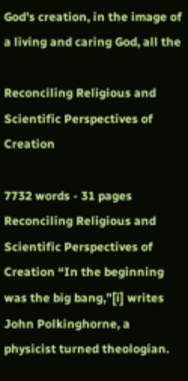God’s creation, in the image of a living and caring God, all the

Reconciling Religious and Scientific Perspectives of Creation

7732 words - 31 pages Reconciling Religious and Scientific Perspectives of Creation “In the beginning was the big bang,”[i] writes John Polkinghorne, a physicist turned theologian.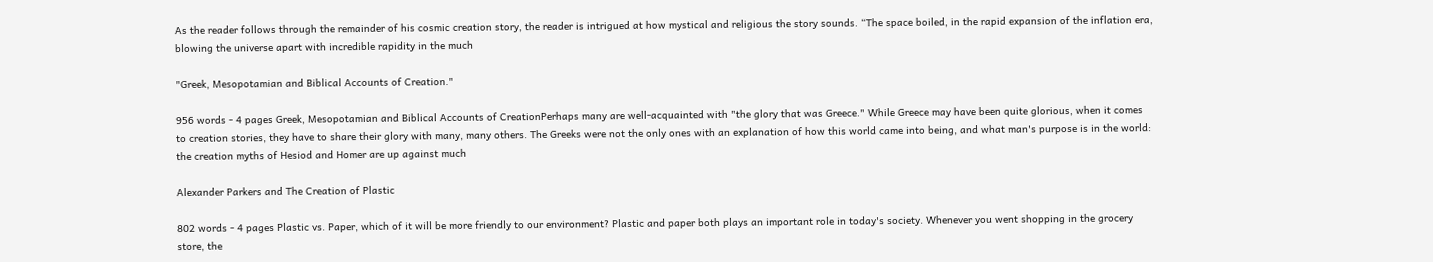As the reader follows through the remainder of his cosmic creation story, the reader is intrigued at how mystical and religious the story sounds. “The space boiled, in the rapid expansion of the inflation era, blowing the universe apart with incredible rapidity in the much

"Greek, Mesopotamian and Biblical Accounts of Creation."

956 words - 4 pages Greek, Mesopotamian and Biblical Accounts of CreationPerhaps many are well-acquainted with "the glory that was Greece." While Greece may have been quite glorious, when it comes to creation stories, they have to share their glory with many, many others. The Greeks were not the only ones with an explanation of how this world came into being, and what man's purpose is in the world: the creation myths of Hesiod and Homer are up against much

Alexander Parkers and The Creation of Plastic

802 words - 4 pages Plastic vs. Paper, which of it will be more friendly to our environment? Plastic and paper both plays an important role in today's society. Whenever you went shopping in the grocery store, the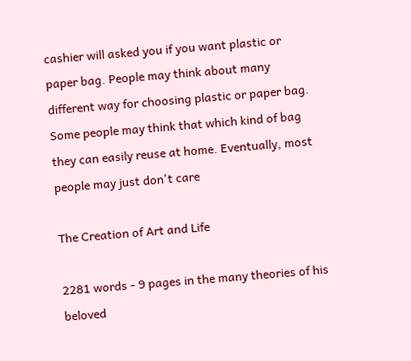cashier will asked you if you want plastic or paper bag. People may think about many different way for choosing plastic or paper bag. Some people may think that which kind of bag they can easily reuse at home. Eventually, most people may just don't care

The Creation of Art and Life

2281 words - 9 pages in the many theories of his beloved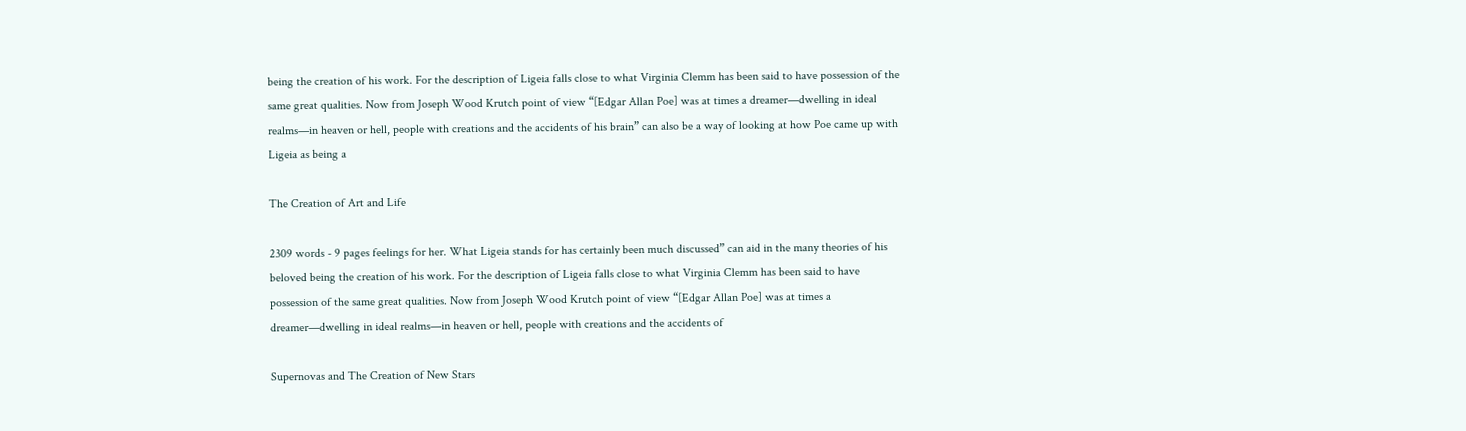being the creation of his work. For the description of Ligeia falls close to what Virginia Clemm has been said to have possession of the same great qualities. Now from Joseph Wood Krutch point of view “[Edgar Allan Poe] was at times a dreamer—dwelling in ideal realms—in heaven or hell, people with creations and the accidents of his brain” can also be a way of looking at how Poe came up with Ligeia as being a

The Creation of Art and Life

2309 words - 9 pages feelings for her. What Ligeia stands for has certainly been much discussed” can aid in the many theories of his beloved being the creation of his work. For the description of Ligeia falls close to what Virginia Clemm has been said to have possession of the same great qualities. Now from Joseph Wood Krutch point of view “[Edgar Allan Poe] was at times a dreamer—dwelling in ideal realms—in heaven or hell, people with creations and the accidents of

Supernovas and The Creation of New Stars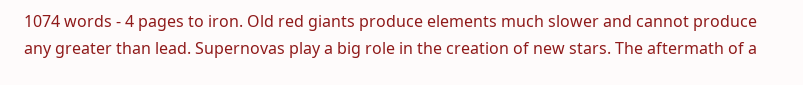1074 words - 4 pages to iron. Old red giants produce elements much slower and cannot produce any greater than lead. Supernovas play a big role in the creation of new stars. The aftermath of a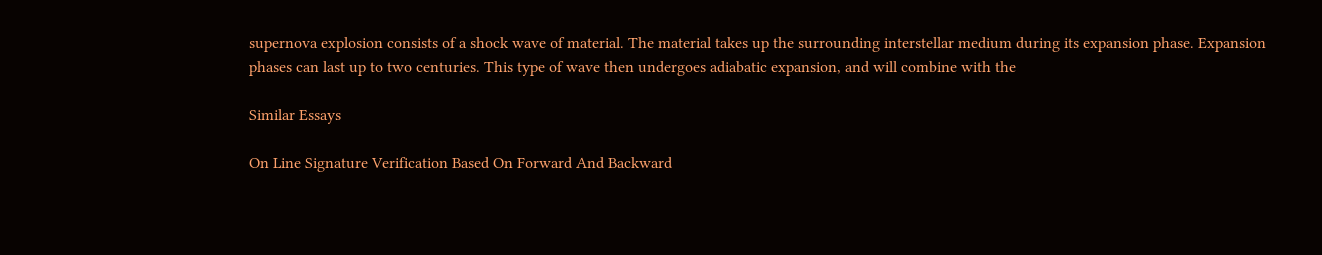supernova explosion consists of a shock wave of material. The material takes up the surrounding interstellar medium during its expansion phase. Expansion phases can last up to two centuries. This type of wave then undergoes adiabatic expansion, and will combine with the

Similar Essays

On Line Signature Verification Based On Forward And Backward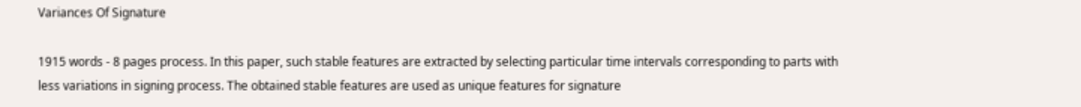Variances Of Signature

1915 words - 8 pages process. In this paper, such stable features are extracted by selecting particular time intervals corresponding to parts with less variations in signing process. The obtained stable features are used as unique features for signature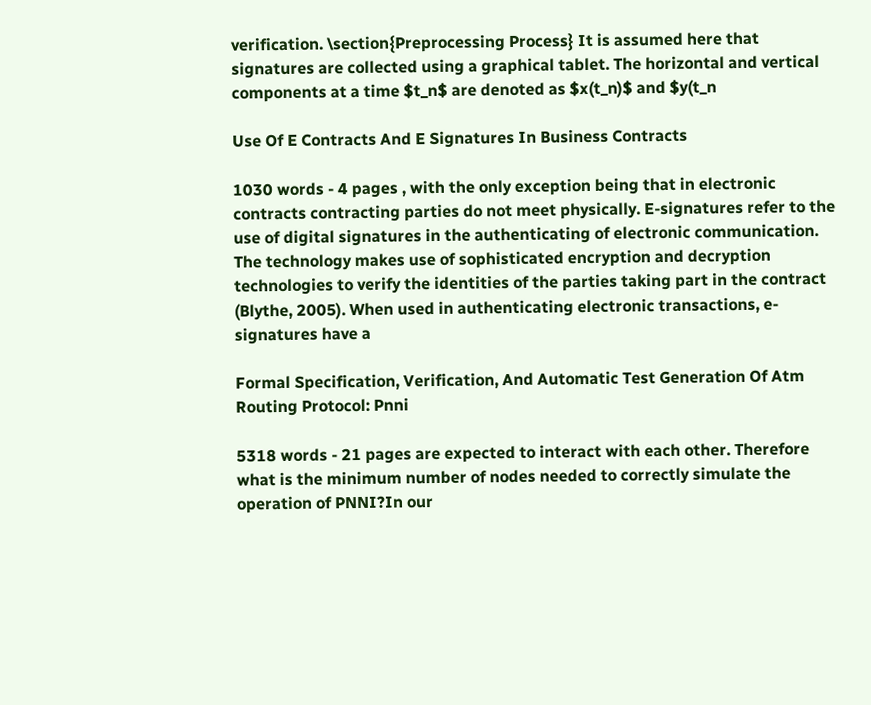verification. \section{Preprocessing Process} It is assumed here that signatures are collected using a graphical tablet. The horizontal and vertical components at a time $t_n$ are denoted as $x(t_n)$ and $y(t_n

Use Of E Contracts And E Signatures In Business Contracts

1030 words - 4 pages , with the only exception being that in electronic contracts contracting parties do not meet physically. E-signatures refer to the use of digital signatures in the authenticating of electronic communication. The technology makes use of sophisticated encryption and decryption technologies to verify the identities of the parties taking part in the contract (Blythe, 2005). When used in authenticating electronic transactions, e-signatures have a

Formal Specification, Verification, And Automatic Test Generation Of Atm Routing Protocol: Pnni

5318 words - 21 pages are expected to interact with each other. Therefore what is the minimum number of nodes needed to correctly simulate the operation of PNNI?In our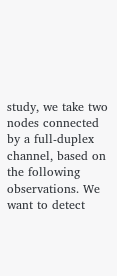study, we take two nodes connected by a full-duplex channel, based on the following observations. We want to detect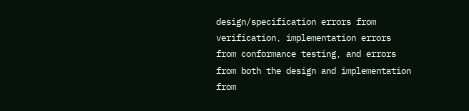design/specification errors from verification, implementation errors from conformance testing, and errors from both the design and implementation from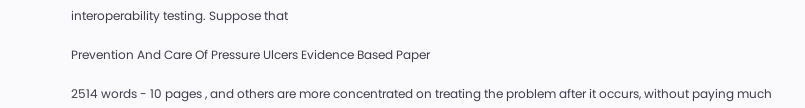interoperability testing. Suppose that

Prevention And Care Of Pressure Ulcers Evidence Based Paper

2514 words - 10 pages , and others are more concentrated on treating the problem after it occurs, without paying much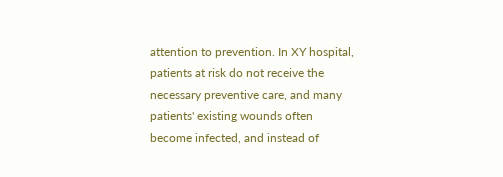attention to prevention. In XY hospital, patients at risk do not receive the necessary preventive care, and many patients' existing wounds often become infected, and instead of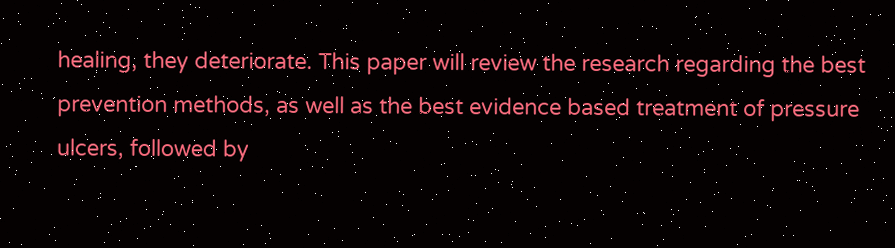healing, they deteriorate. This paper will review the research regarding the best prevention methods, as well as the best evidence based treatment of pressure ulcers, followed by